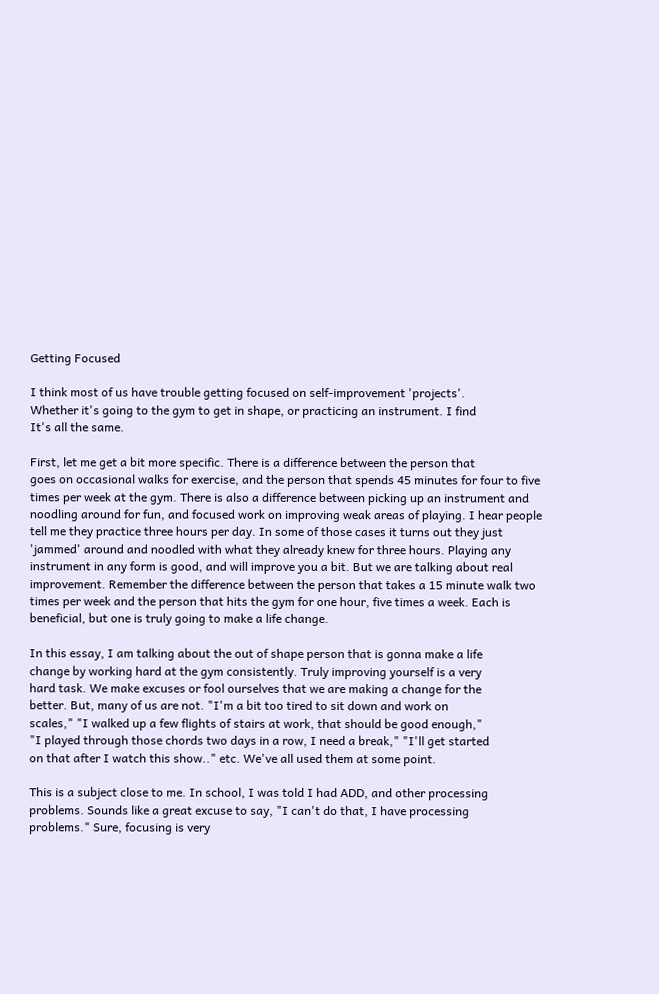Getting Focused

I think most of us have trouble getting focused on self-improvement 'projects'.
Whether it's going to the gym to get in shape, or practicing an instrument. I find
It's all the same.

First, let me get a bit more specific. There is a difference between the person that
goes on occasional walks for exercise, and the person that spends 45 minutes for four to five times per week at the gym. There is also a difference between picking up an instrument and noodling around for fun, and focused work on improving weak areas of playing. I hear people tell me they practice three hours per day. In some of those cases it turns out they just 'jammed' around and noodled with what they already knew for three hours. Playing any instrument in any form is good, and will improve you a bit. But we are talking about real improvement. Remember the difference between the person that takes a 15 minute walk two times per week and the person that hits the gym for one hour, five times a week. Each is beneficial, but one is truly going to make a life change.

In this essay, I am talking about the out of shape person that is gonna make a life
change by working hard at the gym consistently. Truly improving yourself is a very
hard task. We make excuses or fool ourselves that we are making a change for the
better. But, many of us are not. "I'm a bit too tired to sit down and work on
scales," "I walked up a few flights of stairs at work, that should be good enough,"
"I played through those chords two days in a row, I need a break," "I'll get started
on that after I watch this show.." etc. We've all used them at some point.

This is a subject close to me. In school, I was told I had ADD, and other processing
problems. Sounds like a great excuse to say, "I can't do that, I have processing
problems." Sure, focusing is very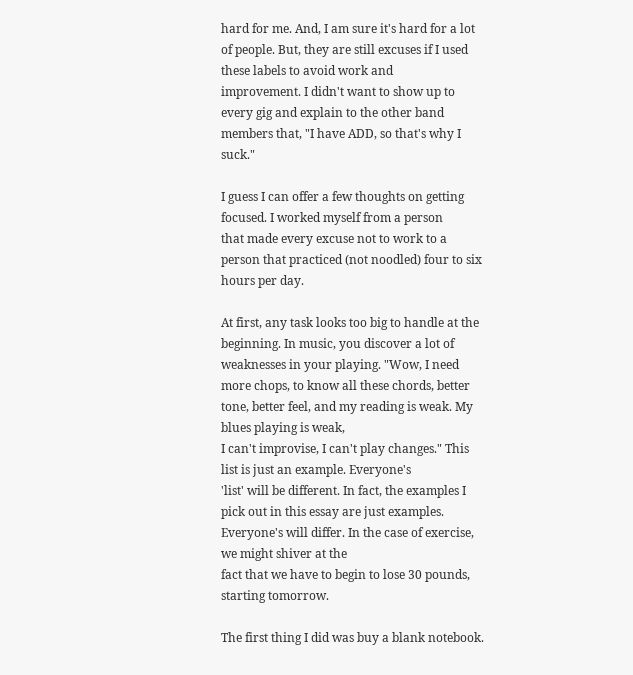hard for me. And, I am sure it's hard for a lot of people. But, they are still excuses if I used these labels to avoid work and
improvement. I didn't want to show up to every gig and explain to the other band
members that, "I have ADD, so that's why I suck."

I guess I can offer a few thoughts on getting focused. I worked myself from a person
that made every excuse not to work to a person that practiced (not noodled) four to six hours per day.

At first, any task looks too big to handle at the beginning. In music, you discover a lot of weaknesses in your playing. "Wow, I need more chops, to know all these chords, better tone, better feel, and my reading is weak. My blues playing is weak,
I can't improvise, I can't play changes." This list is just an example. Everyone's
'list' will be different. In fact, the examples I pick out in this essay are just examples. Everyone's will differ. In the case of exercise, we might shiver at the
fact that we have to begin to lose 30 pounds, starting tomorrow.

The first thing I did was buy a blank notebook.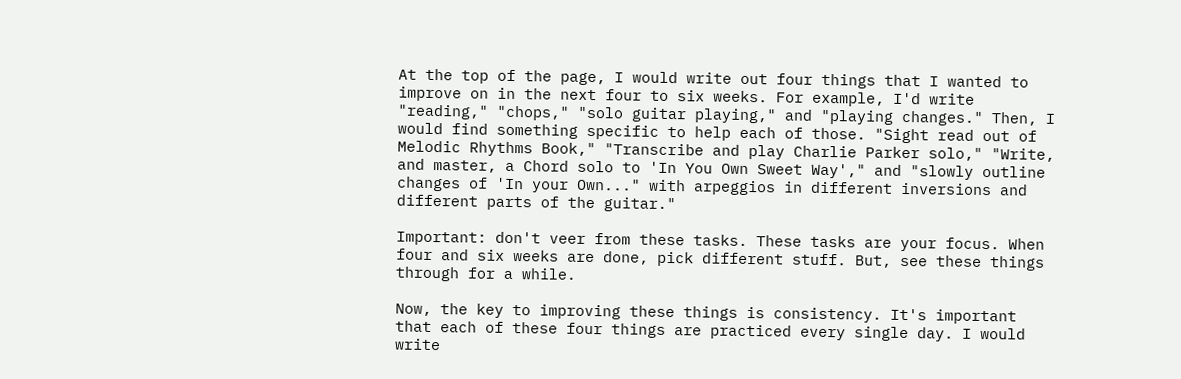At the top of the page, I would write out four things that I wanted to improve on in the next four to six weeks. For example, I'd write "reading," "chops," "solo guitar playing," and "playing changes." Then, I would find something specific to help each of those. "Sight read out of Melodic Rhythms Book," "Transcribe and play Charlie Parker solo," "Write, and master, a Chord solo to 'In You Own Sweet Way'," and "slowly outline changes of 'In your Own..." with arpeggios in different inversions and different parts of the guitar."

Important: don't veer from these tasks. These tasks are your focus. When four and six weeks are done, pick different stuff. But, see these things through for a while.

Now, the key to improving these things is consistency. It's important that each of these four things are practiced every single day. I would write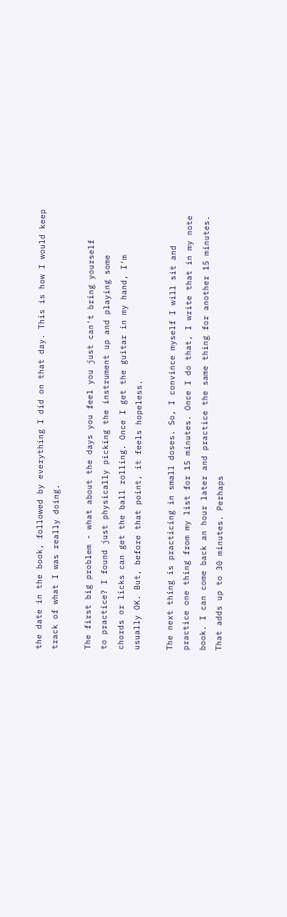the date in the book, followed by everything I did on that day. This is how I would keep track of what I was really doing.

The first big problem - what about the days you feel you just can't bring yourself
to practice? I found just physically picking the instrument up and playing some
chords or licks can get the ball rolling. Once I get the guitar in my hand, I'm
usually OK. But, before that point, it feels hopeless.

The next thing is practicing in small doses. So, I convince myself I will sit and
practice one thing from my list for 15 minutes. Once I do that, I write that in my note
book. I can come back an hour later and practice the same thing for another 15 minutes. That adds up to 30 minutes. Perhaps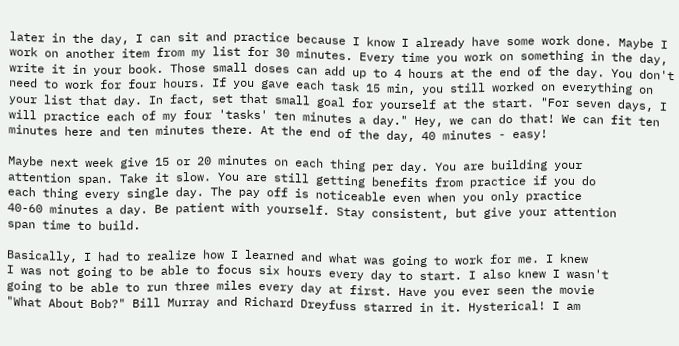later in the day, I can sit and practice because I know I already have some work done. Maybe I work on another item from my list for 30 minutes. Every time you work on something in the day, write it in your book. Those small doses can add up to 4 hours at the end of the day. You don't need to work for four hours. If you gave each task 15 min, you still worked on everything on your list that day. In fact, set that small goal for yourself at the start. "For seven days, I will practice each of my four 'tasks' ten minutes a day." Hey, we can do that! We can fit ten minutes here and ten minutes there. At the end of the day, 40 minutes - easy!

Maybe next week give 15 or 20 minutes on each thing per day. You are building your
attention span. Take it slow. You are still getting benefits from practice if you do
each thing every single day. The pay off is noticeable even when you only practice
40-60 minutes a day. Be patient with yourself. Stay consistent, but give your attention
span time to build.

Basically, I had to realize how I learned and what was going to work for me. I knew
I was not going to be able to focus six hours every day to start. I also knew I wasn't
going to be able to run three miles every day at first. Have you ever seen the movie
"What About Bob?" Bill Murray and Richard Dreyfuss starred in it. Hysterical! I am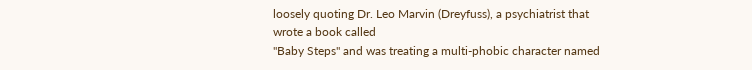loosely quoting Dr. Leo Marvin (Dreyfuss), a psychiatrist that wrote a book called
"Baby Steps" and was treating a multi-phobic character named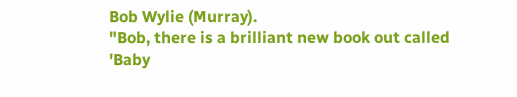Bob Wylie (Murray).
"Bob, there is a brilliant new book out called 'Baby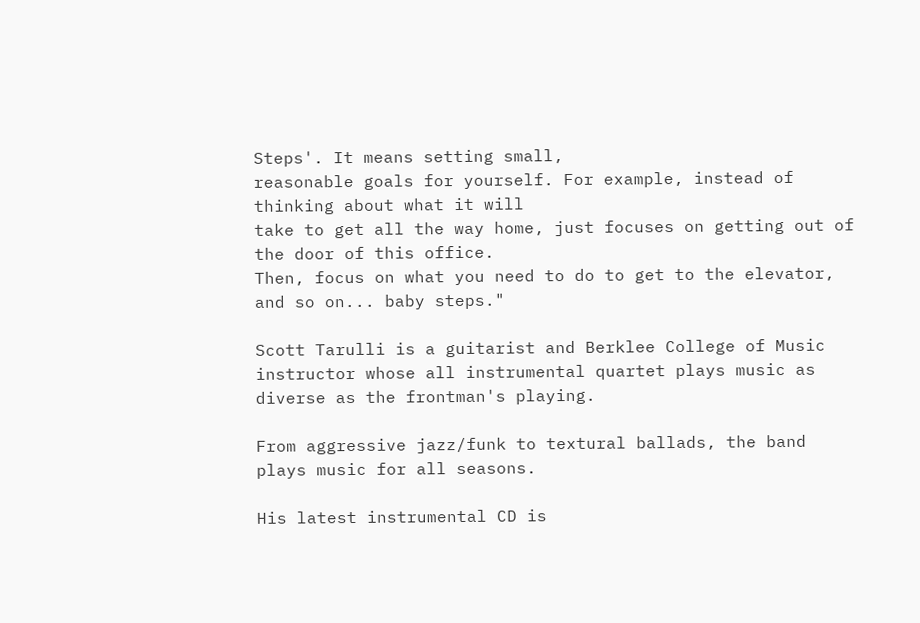Steps'. It means setting small,
reasonable goals for yourself. For example, instead of thinking about what it will
take to get all the way home, just focuses on getting out of the door of this office.
Then, focus on what you need to do to get to the elevator, and so on... baby steps."

Scott Tarulli is a guitarist and Berklee College of Music instructor whose all instrumental quartet plays music as diverse as the frontman's playing.

From aggressive jazz/funk to textural ballads, the band plays music for all seasons.

His latest instrumental CD is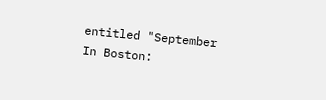entitled "September In Boston: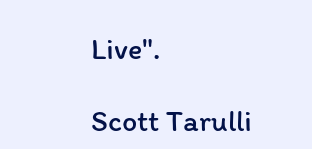Live".

Scott Tarulli